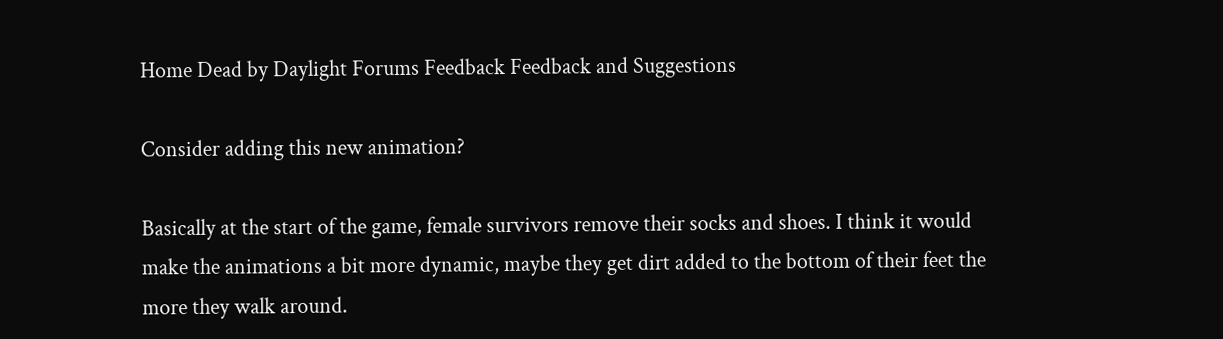Home Dead by Daylight Forums Feedback Feedback and Suggestions

Consider adding this new animation?

Basically at the start of the game, female survivors remove their socks and shoes. I think it would make the animations a bit more dynamic, maybe they get dirt added to the bottom of their feet the more they walk around.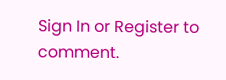Sign In or Register to comment.